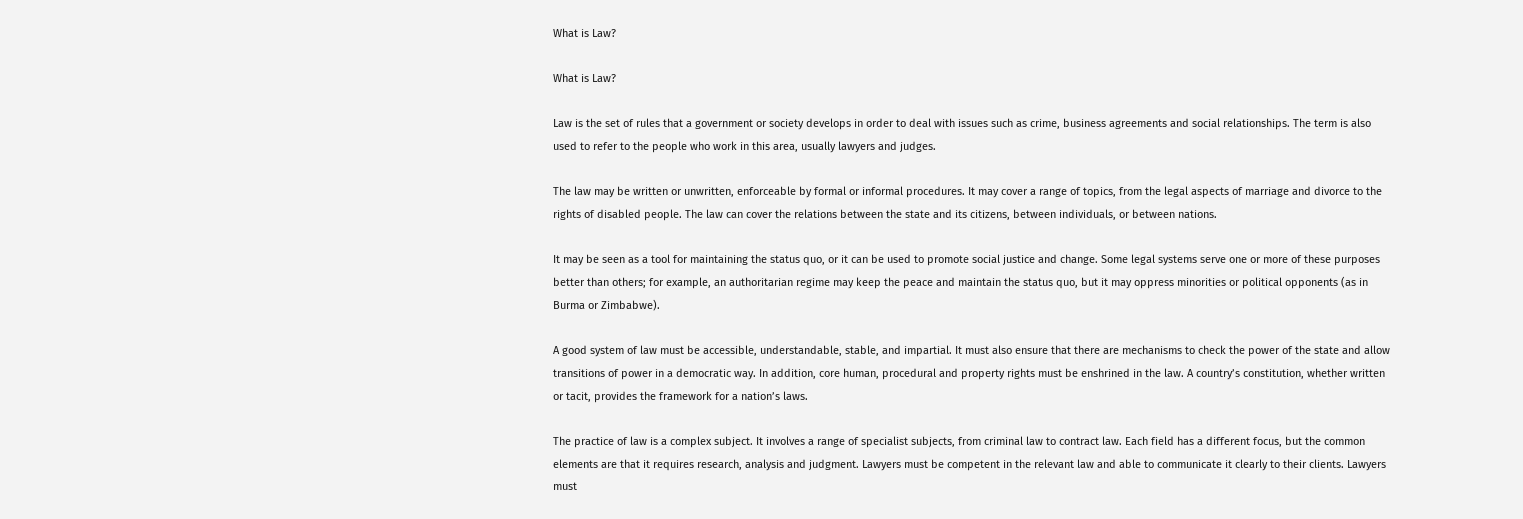What is Law?

What is Law?

Law is the set of rules that a government or society develops in order to deal with issues such as crime, business agreements and social relationships. The term is also used to refer to the people who work in this area, usually lawyers and judges.

The law may be written or unwritten, enforceable by formal or informal procedures. It may cover a range of topics, from the legal aspects of marriage and divorce to the rights of disabled people. The law can cover the relations between the state and its citizens, between individuals, or between nations.

It may be seen as a tool for maintaining the status quo, or it can be used to promote social justice and change. Some legal systems serve one or more of these purposes better than others; for example, an authoritarian regime may keep the peace and maintain the status quo, but it may oppress minorities or political opponents (as in Burma or Zimbabwe).

A good system of law must be accessible, understandable, stable, and impartial. It must also ensure that there are mechanisms to check the power of the state and allow transitions of power in a democratic way. In addition, core human, procedural and property rights must be enshrined in the law. A country’s constitution, whether written or tacit, provides the framework for a nation’s laws.

The practice of law is a complex subject. It involves a range of specialist subjects, from criminal law to contract law. Each field has a different focus, but the common elements are that it requires research, analysis and judgment. Lawyers must be competent in the relevant law and able to communicate it clearly to their clients. Lawyers must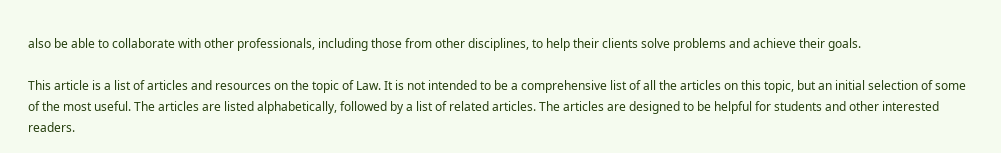also be able to collaborate with other professionals, including those from other disciplines, to help their clients solve problems and achieve their goals.

This article is a list of articles and resources on the topic of Law. It is not intended to be a comprehensive list of all the articles on this topic, but an initial selection of some of the most useful. The articles are listed alphabetically, followed by a list of related articles. The articles are designed to be helpful for students and other interested readers.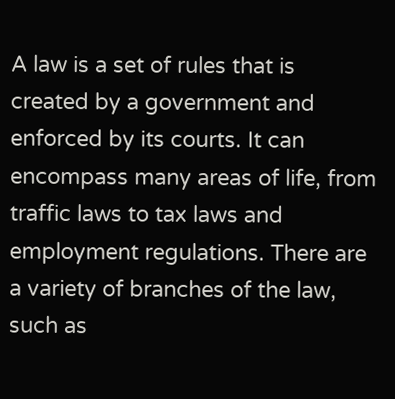A law is a set of rules that is created by a government and enforced by its courts. It can encompass many areas of life, from traffic laws to tax laws and employment regulations. There are a variety of branches of the law, such as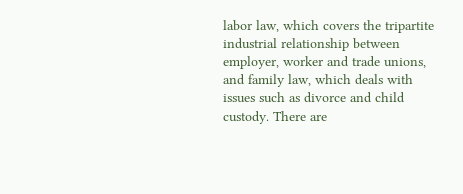labor law, which covers the tripartite industrial relationship between employer, worker and trade unions, and family law, which deals with issues such as divorce and child custody. There are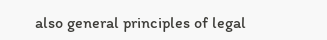also general principles of legal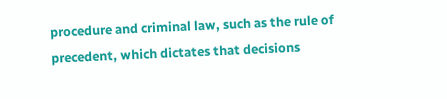procedure and criminal law, such as the rule of precedent, which dictates that decisions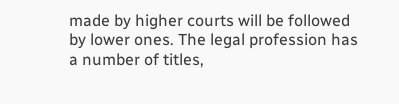made by higher courts will be followed by lower ones. The legal profession has a number of titles,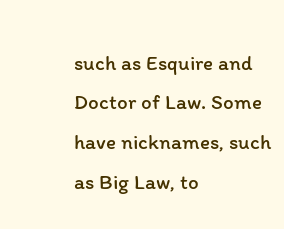such as Esquire and Doctor of Law. Some have nicknames, such as Big Law, to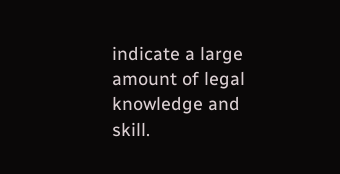indicate a large amount of legal knowledge and skill.